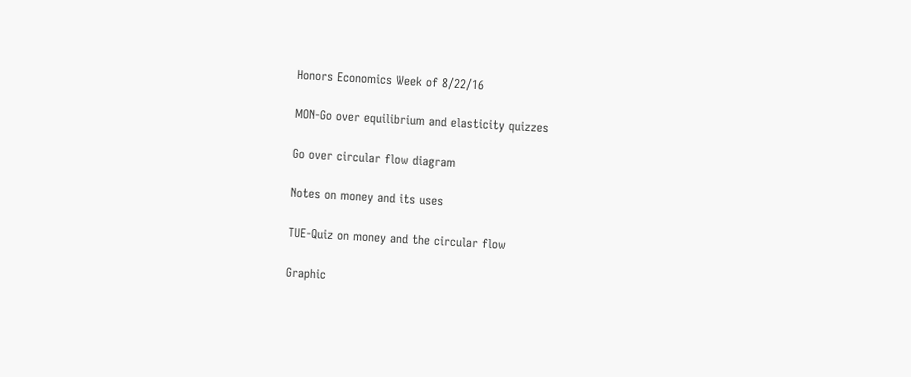Honors Economics Week of 8/22/16

MON-Go over equilibrium and elasticity quizzes

Go over circular flow diagram

Notes on money and its uses

TUE-Quiz on money and the circular flow

Graphic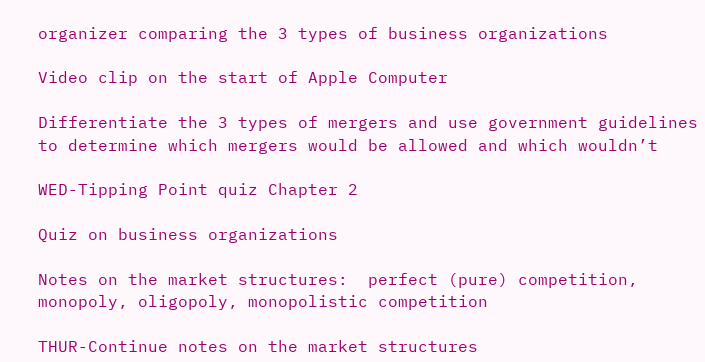organizer comparing the 3 types of business organizations

Video clip on the start of Apple Computer

Differentiate the 3 types of mergers and use government guidelines to determine which mergers would be allowed and which wouldn’t

WED-Tipping Point quiz Chapter 2

Quiz on business organizations

Notes on the market structures:  perfect (pure) competition, monopoly, oligopoly, monopolistic competition

THUR-Continue notes on the market structures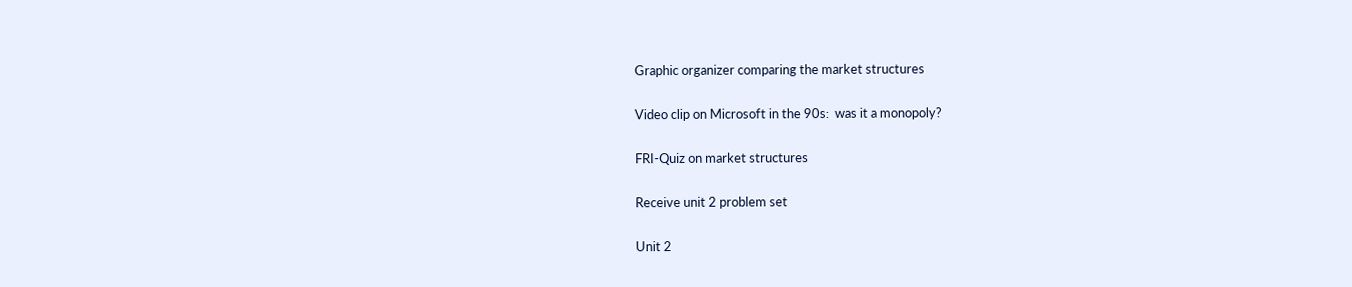Graphic organizer comparing the market structures

Video clip on Microsoft in the 90s:  was it a monopoly?

FRI-Quiz on market structures

Receive unit 2 problem set

Unit 2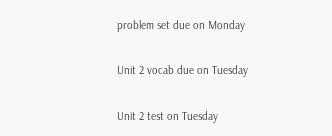problem set due on Monday

Unit 2 vocab due on Tuesday

Unit 2 test on Tuesday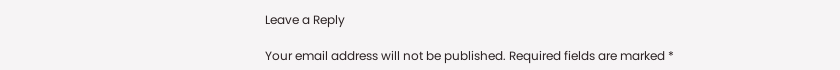Leave a Reply

Your email address will not be published. Required fields are marked *